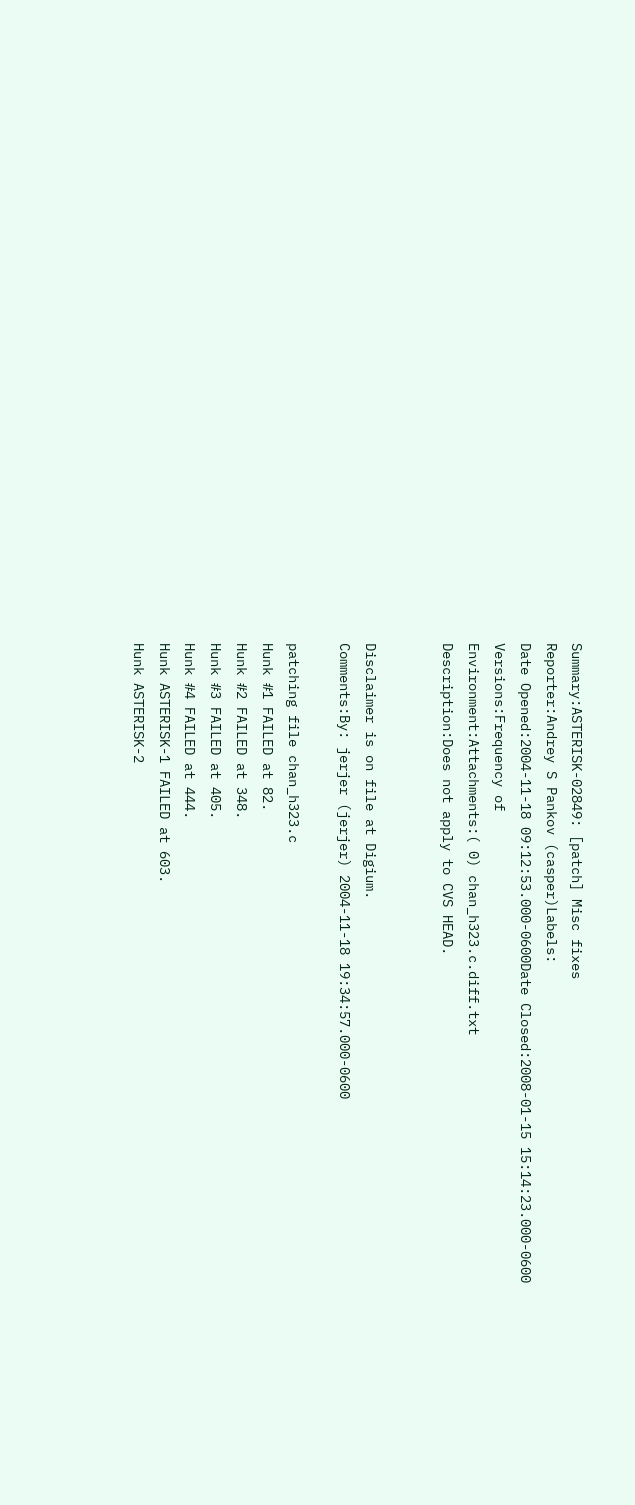Summary:ASTERISK-02849: [patch] Misc fixes
Reporter:Andrey S Pankov (casper)Labels:
Date Opened:2004-11-18 09:12:53.000-0600Date Closed:2008-01-15 15:14:23.000-0600
Versions:Frequency of
Environment:Attachments:( 0) chan_h323.c.diff.txt
Description:Does not apply to CVS HEAD.


Disclaimer is on file at Digium.
Comments:By: jerjer (jerjer) 2004-11-18 19:34:57.000-0600

patching file chan_h323.c
Hunk #1 FAILED at 82.
Hunk #2 FAILED at 348.
Hunk #3 FAILED at 405.
Hunk #4 FAILED at 444.
Hunk ASTERISK-1 FAILED at 603.
Hunk ASTERISK-2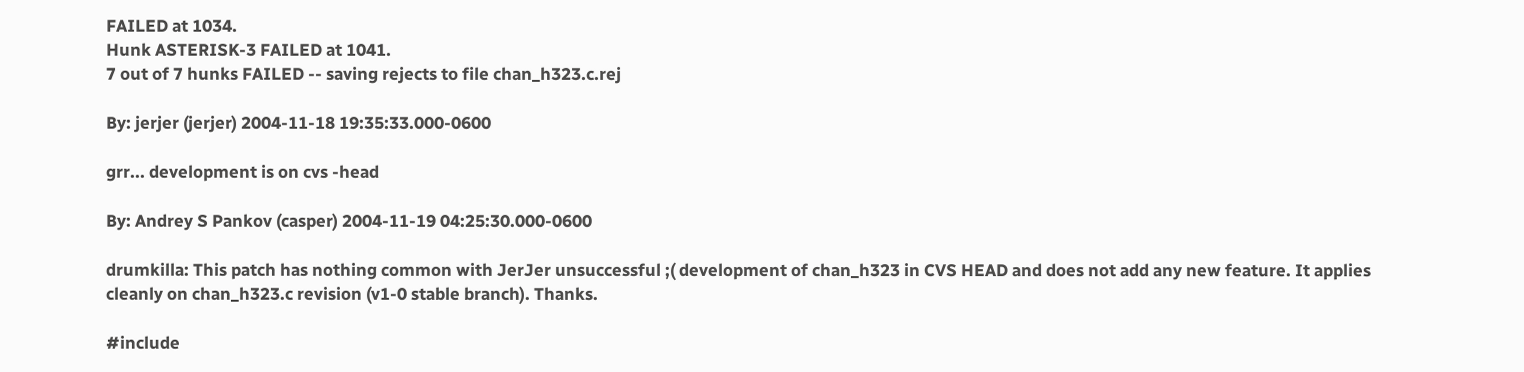FAILED at 1034.
Hunk ASTERISK-3 FAILED at 1041.
7 out of 7 hunks FAILED -- saving rejects to file chan_h323.c.rej

By: jerjer (jerjer) 2004-11-18 19:35:33.000-0600

grr... development is on cvs -head

By: Andrey S Pankov (casper) 2004-11-19 04:25:30.000-0600

drumkilla: This patch has nothing common with JerJer unsuccessful ;( development of chan_h323 in CVS HEAD and does not add any new feature. It applies cleanly on chan_h323.c revision (v1-0 stable branch). Thanks.

#include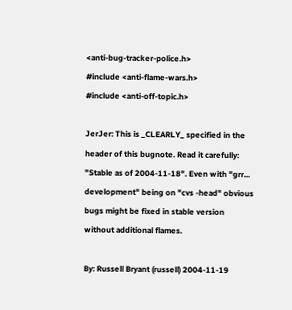<anti-bug-tracker-police.h>
#include <anti-flame-wars.h>
#include <anti-off-topic.h>

JerJer: This is _CLEARLY_ specified in the header of this bugnote. Read it carefully: "Stable as of 2004-11-18". Even with "grr... development" being on "cvs -head" obvious bugs might be fixed in stable version without additional flames.

By: Russell Bryant (russell) 2004-11-19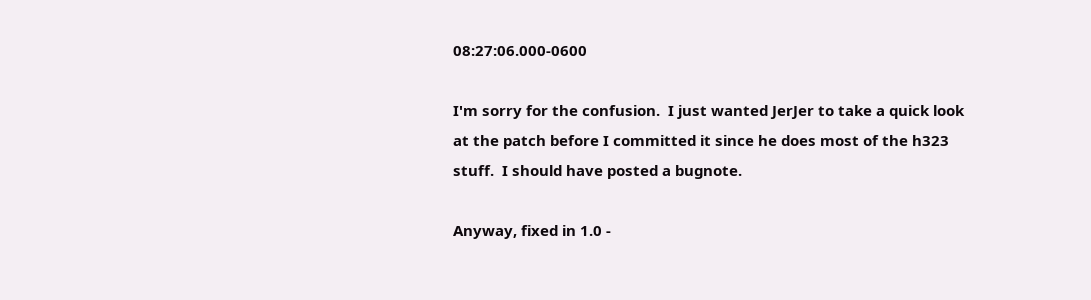08:27:06.000-0600

I'm sorry for the confusion.  I just wanted JerJer to take a quick look at the patch before I committed it since he does most of the h323 stuff.  I should have posted a bugnote.

Anyway, fixed in 1.0 -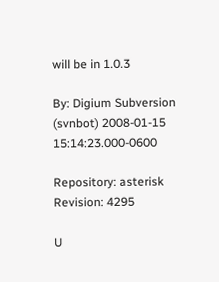will be in 1.0.3

By: Digium Subversion (svnbot) 2008-01-15 15:14:23.000-0600

Repository: asterisk
Revision: 4295

U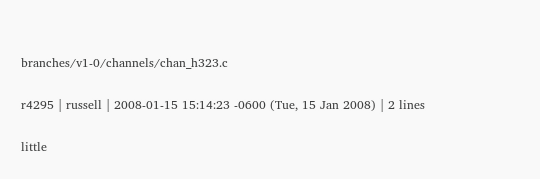branches/v1-0/channels/chan_h323.c

r4295 | russell | 2008-01-15 15:14:23 -0600 (Tue, 15 Jan 2008) | 2 lines

little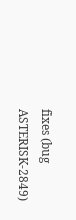fixes (bug ASTERISK-2849)